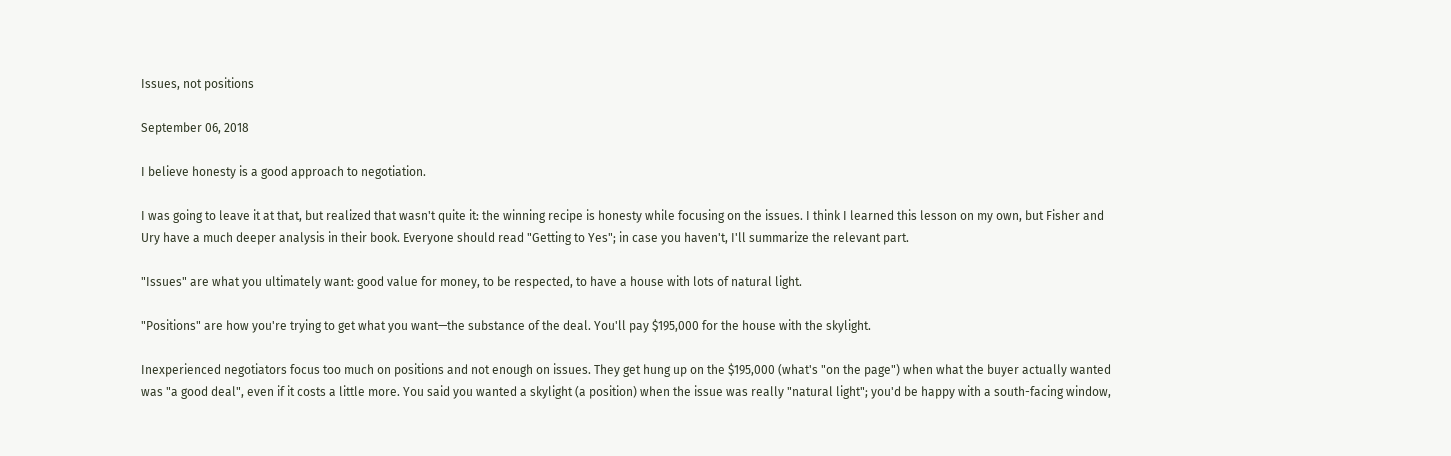Issues, not positions

September 06, 2018

I believe honesty is a good approach to negotiation.

I was going to leave it at that, but realized that wasn't quite it: the winning recipe is honesty while focusing on the issues. I think I learned this lesson on my own, but Fisher and Ury have a much deeper analysis in their book. Everyone should read "Getting to Yes"; in case you haven't, I'll summarize the relevant part.

"Issues" are what you ultimately want: good value for money, to be respected, to have a house with lots of natural light.

"Positions" are how you're trying to get what you want—the substance of the deal. You'll pay $195,000 for the house with the skylight.

Inexperienced negotiators focus too much on positions and not enough on issues. They get hung up on the $195,000 (what's "on the page") when what the buyer actually wanted was "a good deal", even if it costs a little more. You said you wanted a skylight (a position) when the issue was really "natural light"; you'd be happy with a south-facing window,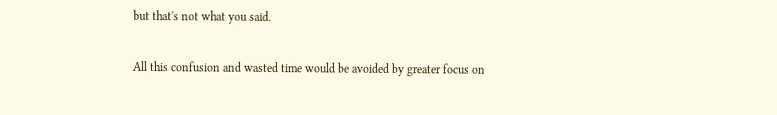but that's not what you said.

All this confusion and wasted time would be avoided by greater focus on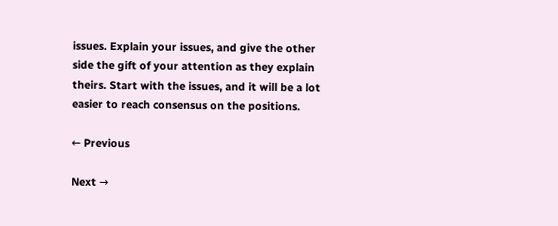issues. Explain your issues, and give the other side the gift of your attention as they explain theirs. Start with the issues, and it will be a lot easier to reach consensus on the positions.

← Previous

Next →